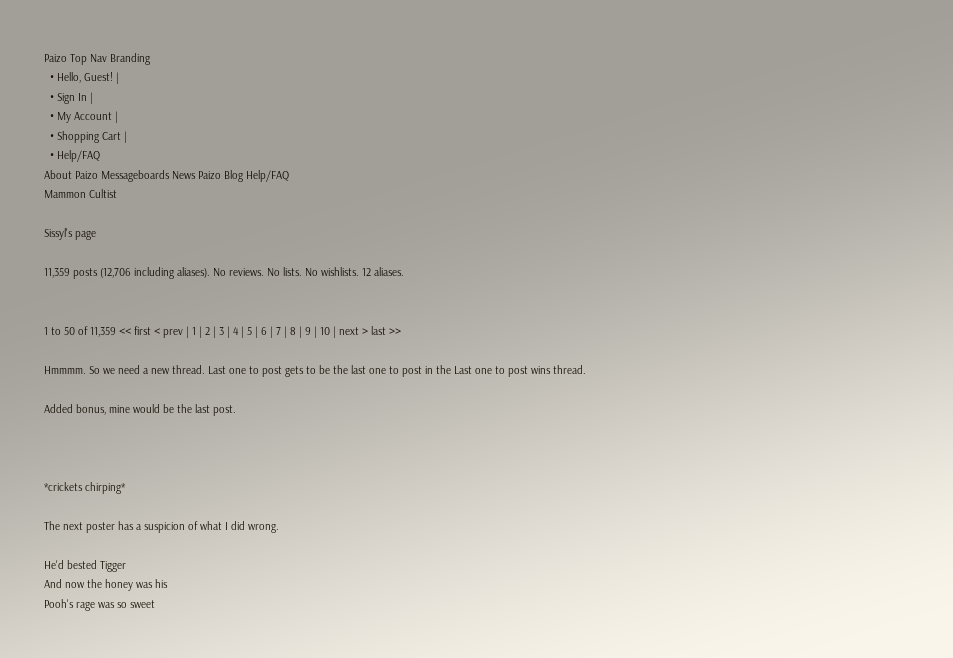Paizo Top Nav Branding
  • Hello, Guest! |
  • Sign In |
  • My Account |
  • Shopping Cart |
  • Help/FAQ
About Paizo Messageboards News Paizo Blog Help/FAQ
Mammon Cultist

Sissyl's page

11,359 posts (12,706 including aliases). No reviews. No lists. No wishlists. 12 aliases.


1 to 50 of 11,359 << first < prev | 1 | 2 | 3 | 4 | 5 | 6 | 7 | 8 | 9 | 10 | next > last >>

Hmmmm. So we need a new thread. Last one to post gets to be the last one to post in the Last one to post wins thread.

Added bonus, mine would be the last post.



*crickets chirping*

The next poster has a suspicion of what I did wrong.

He'd bested Tigger
And now the honey was his
Pooh's rage was so sweet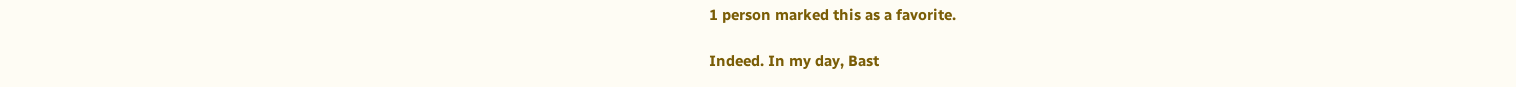1 person marked this as a favorite.

Indeed. In my day, Bast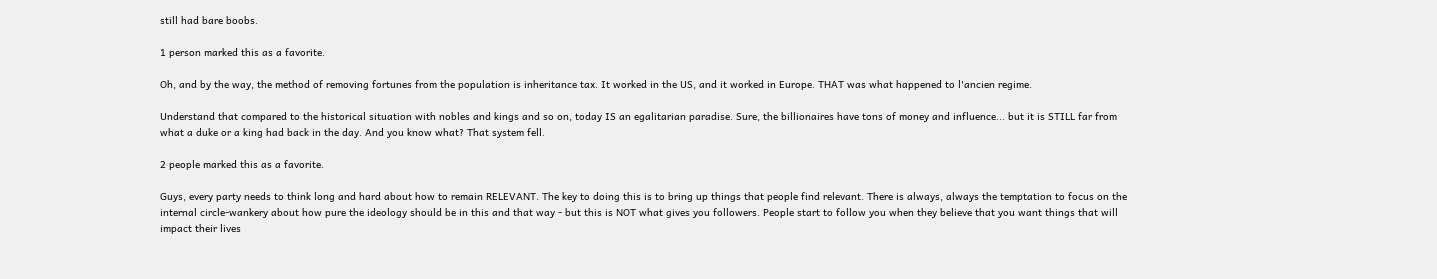still had bare boobs.

1 person marked this as a favorite.

Oh, and by the way, the method of removing fortunes from the population is inheritance tax. It worked in the US, and it worked in Europe. THAT was what happened to l'ancien regime.

Understand that compared to the historical situation with nobles and kings and so on, today IS an egalitarian paradise. Sure, the billionaires have tons of money and influence... but it is STILL far from what a duke or a king had back in the day. And you know what? That system fell.

2 people marked this as a favorite.

Guys, every party needs to think long and hard about how to remain RELEVANT. The key to doing this is to bring up things that people find relevant. There is always, always the temptation to focus on the internal circle-wankery about how pure the ideology should be in this and that way - but this is NOT what gives you followers. People start to follow you when they believe that you want things that will impact their lives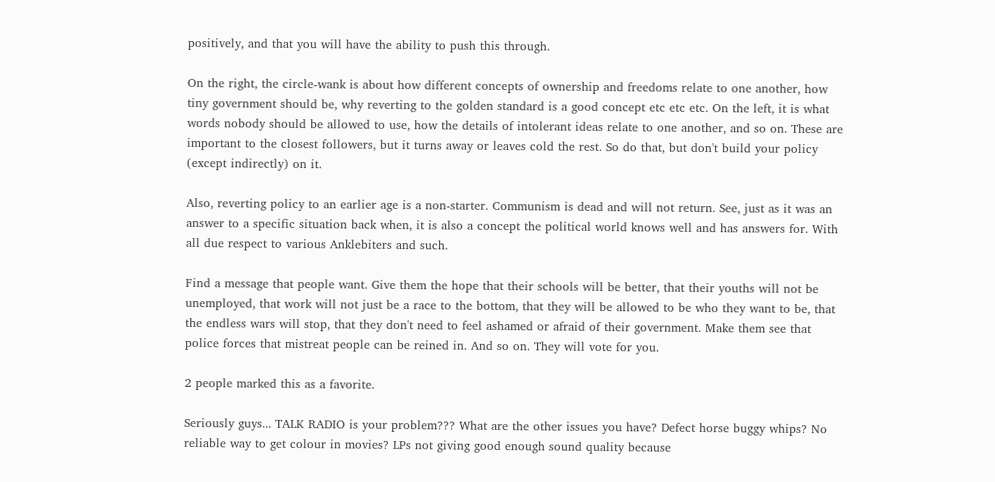positively, and that you will have the ability to push this through.

On the right, the circle-wank is about how different concepts of ownership and freedoms relate to one another, how tiny government should be, why reverting to the golden standard is a good concept etc etc etc. On the left, it is what words nobody should be allowed to use, how the details of intolerant ideas relate to one another, and so on. These are important to the closest followers, but it turns away or leaves cold the rest. So do that, but don't build your policy (except indirectly) on it.

Also, reverting policy to an earlier age is a non-starter. Communism is dead and will not return. See, just as it was an answer to a specific situation back when, it is also a concept the political world knows well and has answers for. With all due respect to various Anklebiters and such.

Find a message that people want. Give them the hope that their schools will be better, that their youths will not be unemployed, that work will not just be a race to the bottom, that they will be allowed to be who they want to be, that the endless wars will stop, that they don't need to feel ashamed or afraid of their government. Make them see that police forces that mistreat people can be reined in. And so on. They will vote for you.

2 people marked this as a favorite.

Seriously guys... TALK RADIO is your problem??? What are the other issues you have? Defect horse buggy whips? No reliable way to get colour in movies? LPs not giving good enough sound quality because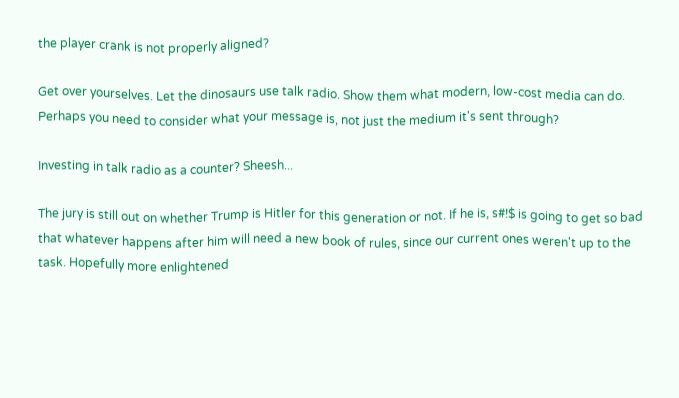the player crank is not properly aligned?

Get over yourselves. Let the dinosaurs use talk radio. Show them what modern, low-cost media can do. Perhaps you need to consider what your message is, not just the medium it's sent through?

Investing in talk radio as a counter? Sheesh...

The jury is still out on whether Trump is Hitler for this generation or not. If he is, s#!$ is going to get so bad that whatever happens after him will need a new book of rules, since our current ones weren't up to the task. Hopefully more enlightened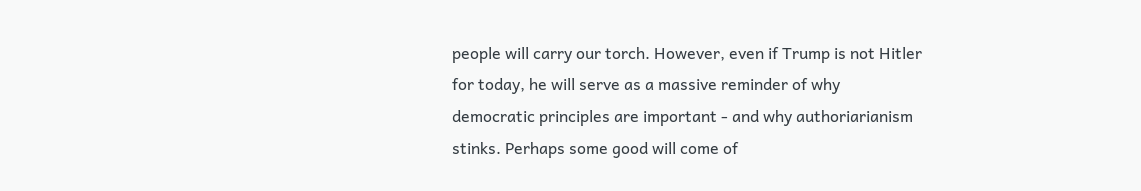people will carry our torch. However, even if Trump is not Hitler for today, he will serve as a massive reminder of why democratic principles are important - and why authoriarianism stinks. Perhaps some good will come of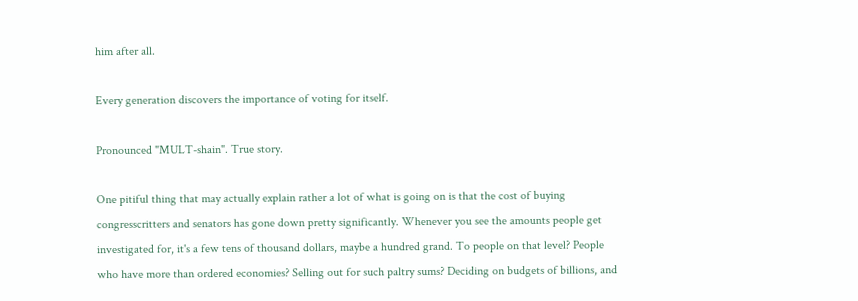him after all.

Every generation discovers the importance of voting for itself.

Pronounced "MULT-shain". True story.

One pitiful thing that may actually explain rather a lot of what is going on is that the cost of buying congresscritters and senators has gone down pretty significantly. Whenever you see the amounts people get investigated for, it's a few tens of thousand dollars, maybe a hundred grand. To people on that level? People who have more than ordered economies? Selling out for such paltry sums? Deciding on budgets of billions, and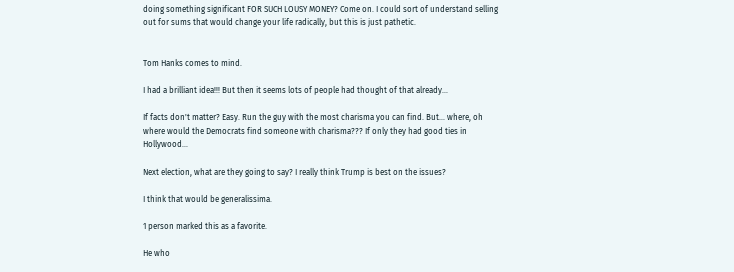doing something significant FOR SUCH LOUSY MONEY? Come on. I could sort of understand selling out for sums that would change your life radically, but this is just pathetic.


Tom Hanks comes to mind.

I had a brilliant idea!!! But then it seems lots of people had thought of that already...

If facts don't matter? Easy. Run the guy with the most charisma you can find. But... where, oh where would the Democrats find someone with charisma??? If only they had good ties in Hollywood...

Next election, what are they going to say? I really think Trump is best on the issues?

I think that would be generalissima.

1 person marked this as a favorite.

He who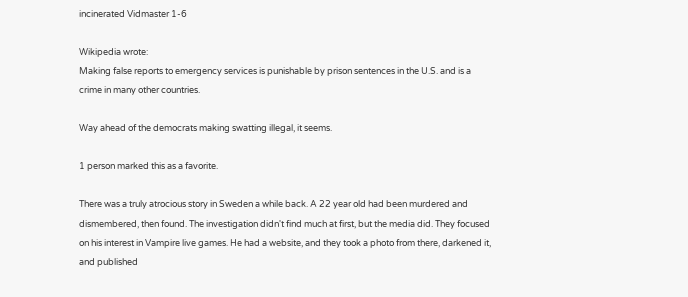incinerated Vidmaster 1-6

Wikipedia wrote:
Making false reports to emergency services is punishable by prison sentences in the U.S. and is a crime in many other countries.

Way ahead of the democrats making swatting illegal, it seems.

1 person marked this as a favorite.

There was a truly atrocious story in Sweden a while back. A 22 year old had been murdered and dismembered, then found. The investigation didn't find much at first, but the media did. They focused on his interest in Vampire live games. He had a website, and they took a photo from there, darkened it, and published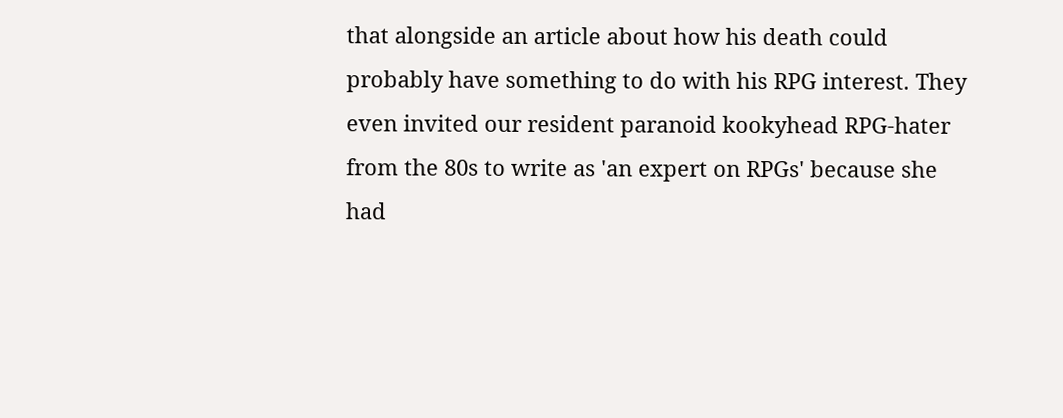that alongside an article about how his death could probably have something to do with his RPG interest. They even invited our resident paranoid kookyhead RPG-hater from the 80s to write as 'an expert on RPGs' because she had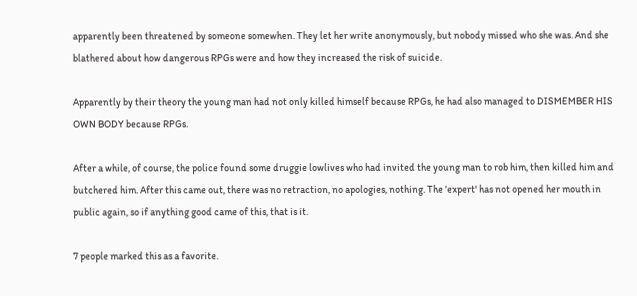apparently been threatened by someone somewhen. They let her write anonymously, but nobody missed who she was. And she blathered about how dangerous RPGs were and how they increased the risk of suicide.

Apparently by their theory the young man had not only killed himself because RPGs, he had also managed to DISMEMBER HIS OWN BODY because RPGs.

After a while, of course, the police found some druggie lowlives who had invited the young man to rob him, then killed him and butchered him. After this came out, there was no retraction, no apologies, nothing. The 'expert' has not opened her mouth in public again, so if anything good came of this, that is it.

7 people marked this as a favorite.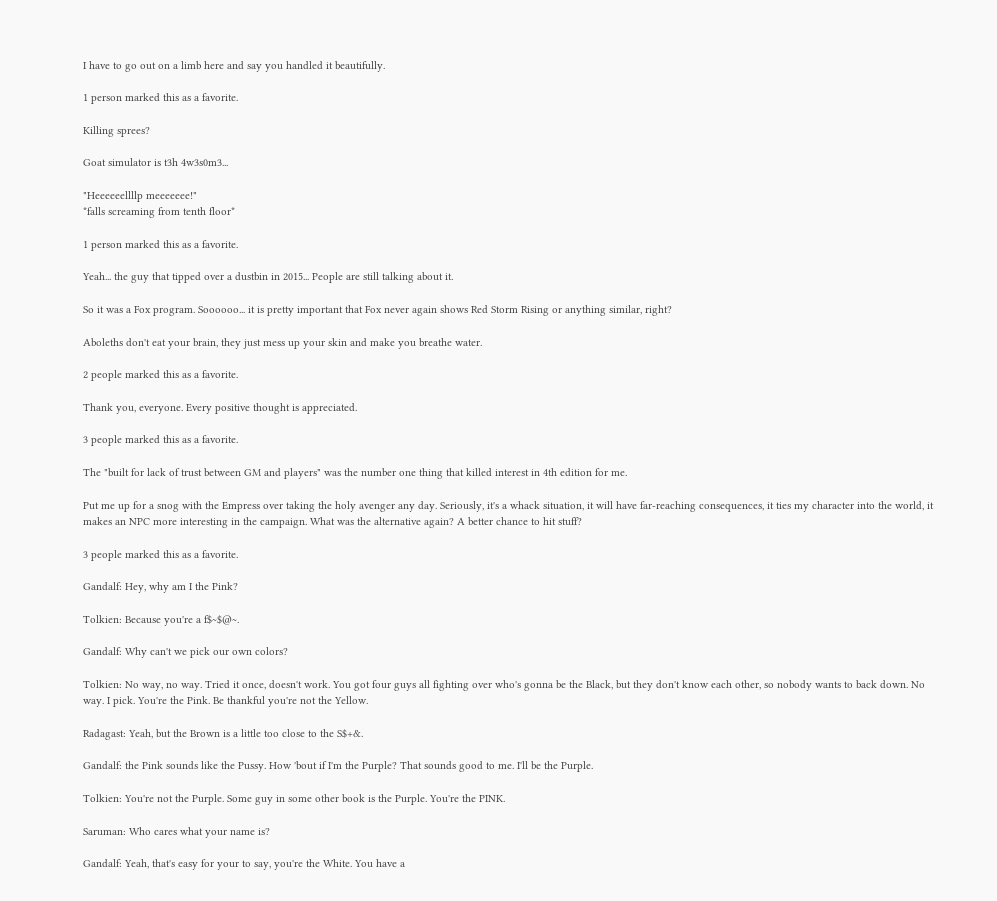I have to go out on a limb here and say you handled it beautifully.

1 person marked this as a favorite.

Killing sprees?

Goat simulator is t3h 4w3s0m3...

"Heeeeeellllp meeeeeee!"
*falls screaming from tenth floor*

1 person marked this as a favorite.

Yeah... the guy that tipped over a dustbin in 2015... People are still talking about it.

So it was a Fox program. Soooooo... it is pretty important that Fox never again shows Red Storm Rising or anything similar, right?

Aboleths don't eat your brain, they just mess up your skin and make you breathe water.

2 people marked this as a favorite.

Thank you, everyone. Every positive thought is appreciated.

3 people marked this as a favorite.

The "built for lack of trust between GM and players" was the number one thing that killed interest in 4th edition for me.

Put me up for a snog with the Empress over taking the holy avenger any day. Seriously, it's a whack situation, it will have far-reaching consequences, it ties my character into the world, it makes an NPC more interesting in the campaign. What was the alternative again? A better chance to hit stuff?

3 people marked this as a favorite.

Gandalf: Hey, why am I the Pink?

Tolkien: Because you're a f$~$@~.

Gandalf: Why can't we pick our own colors?

Tolkien: No way, no way. Tried it once, doesn't work. You got four guys all fighting over who's gonna be the Black, but they don't know each other, so nobody wants to back down. No way. I pick. You're the Pink. Be thankful you're not the Yellow.

Radagast: Yeah, but the Brown is a little too close to the S$+&.

Gandalf: the Pink sounds like the Pussy. How 'bout if I'm the Purple? That sounds good to me. I'll be the Purple.

Tolkien: You're not the Purple. Some guy in some other book is the Purple. You're the PINK.

Saruman: Who cares what your name is?

Gandalf: Yeah, that's easy for your to say, you're the White. You have a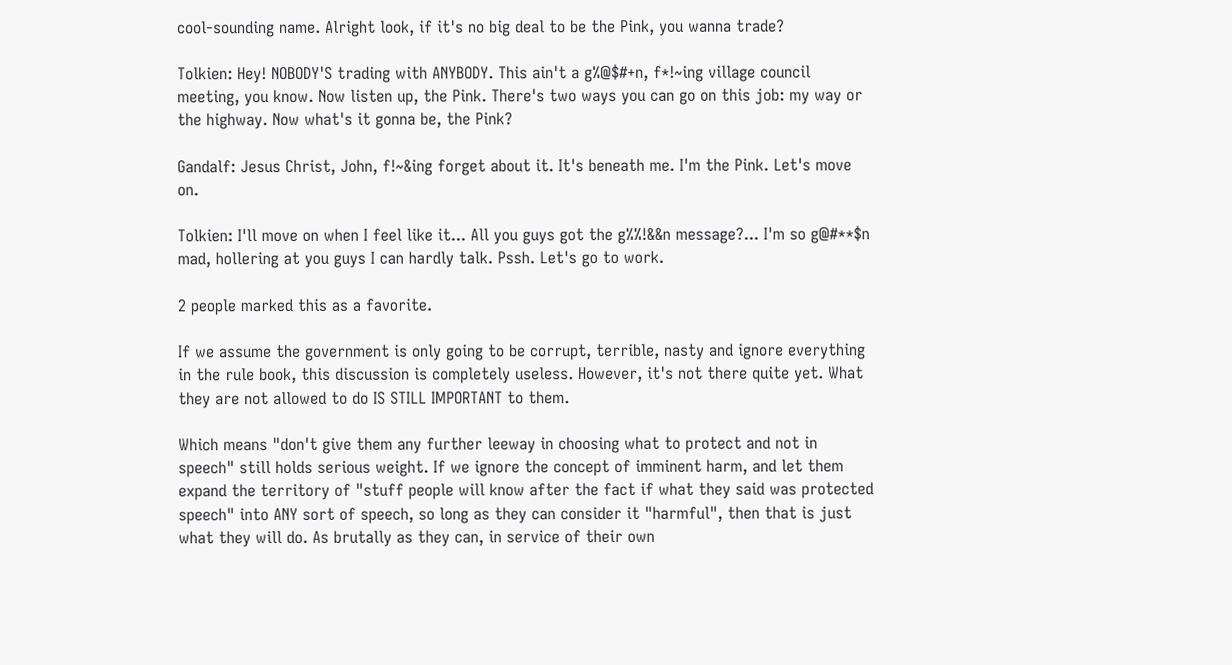cool-sounding name. Alright look, if it's no big deal to be the Pink, you wanna trade?

Tolkien: Hey! NOBODY'S trading with ANYBODY. This ain't a g%@$#+n, f*!~ing village council meeting, you know. Now listen up, the Pink. There's two ways you can go on this job: my way or the highway. Now what's it gonna be, the Pink?

Gandalf: Jesus Christ, John, f!~&ing forget about it. It's beneath me. I'm the Pink. Let's move on.

Tolkien: I'll move on when I feel like it... All you guys got the g%%!&&n message?... I'm so g@#**$n mad, hollering at you guys I can hardly talk. Pssh. Let's go to work.

2 people marked this as a favorite.

If we assume the government is only going to be corrupt, terrible, nasty and ignore everything in the rule book, this discussion is completely useless. However, it's not there quite yet. What they are not allowed to do IS STILL IMPORTANT to them.

Which means "don't give them any further leeway in choosing what to protect and not in speech" still holds serious weight. If we ignore the concept of imminent harm, and let them expand the territory of "stuff people will know after the fact if what they said was protected speech" into ANY sort of speech, so long as they can consider it "harmful", then that is just what they will do. As brutally as they can, in service of their own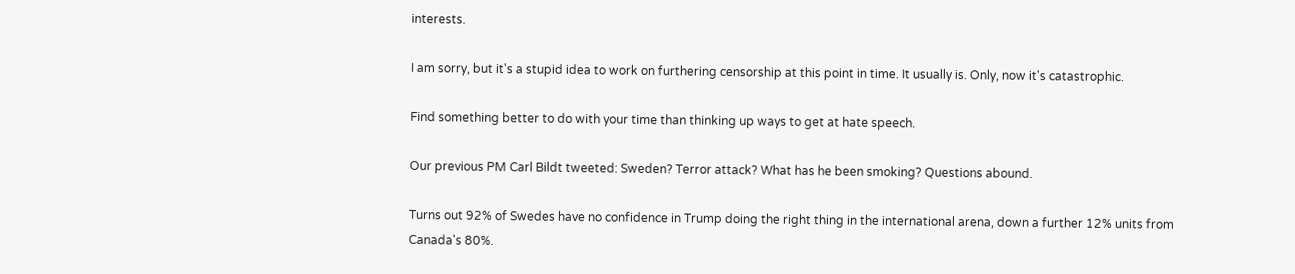interests.

I am sorry, but it's a stupid idea to work on furthering censorship at this point in time. It usually is. Only, now it's catastrophic.

Find something better to do with your time than thinking up ways to get at hate speech.

Our previous PM Carl Bildt tweeted: Sweden? Terror attack? What has he been smoking? Questions abound.

Turns out 92% of Swedes have no confidence in Trump doing the right thing in the international arena, down a further 12% units from Canada's 80%.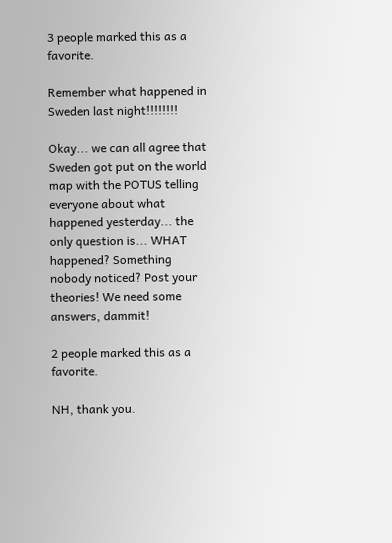3 people marked this as a favorite.

Remember what happened in Sweden last night!!!!!!!!

Okay... we can all agree that Sweden got put on the world map with the POTUS telling everyone about what happened yesterday... the only question is... WHAT happened? Something nobody noticed? Post your theories! We need some answers, dammit!

2 people marked this as a favorite.

NH, thank you.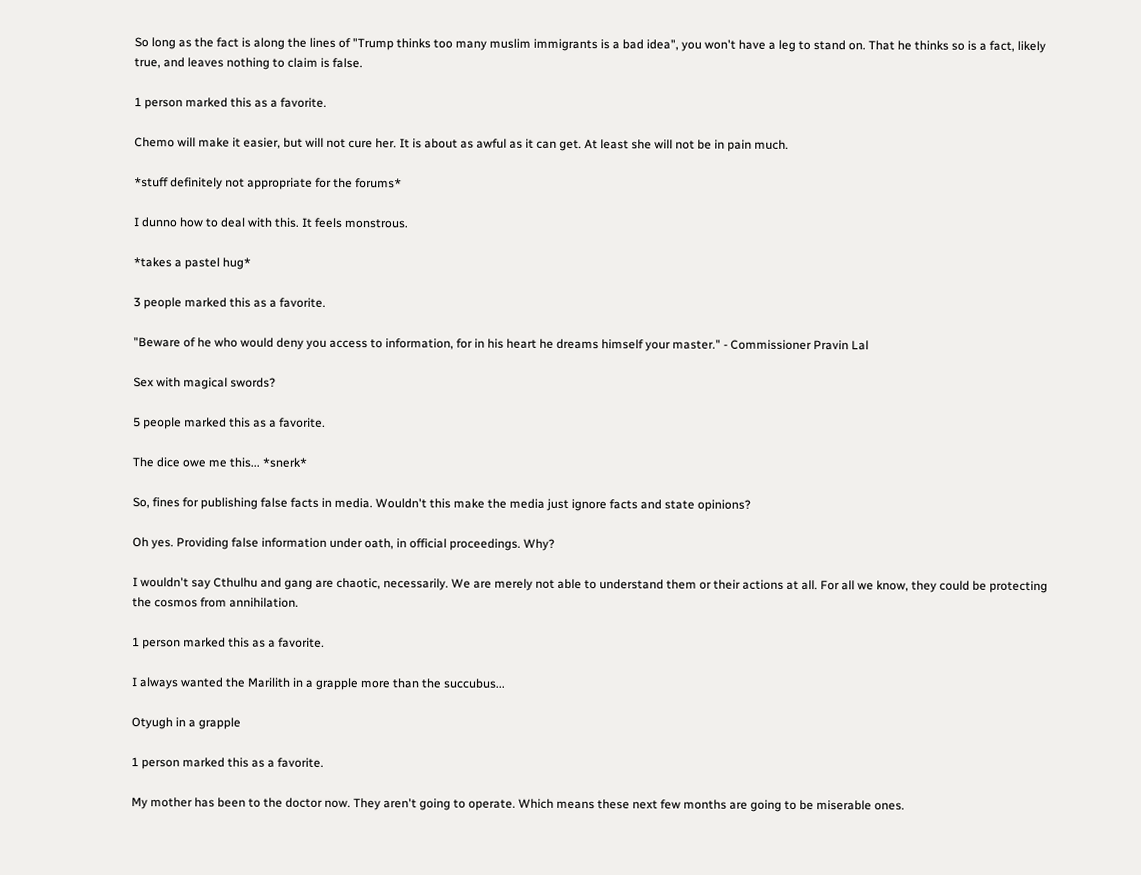So long as the fact is along the lines of "Trump thinks too many muslim immigrants is a bad idea", you won't have a leg to stand on. That he thinks so is a fact, likely true, and leaves nothing to claim is false.

1 person marked this as a favorite.

Chemo will make it easier, but will not cure her. It is about as awful as it can get. At least she will not be in pain much.

*stuff definitely not appropriate for the forums*

I dunno how to deal with this. It feels monstrous.

*takes a pastel hug*

3 people marked this as a favorite.

"Beware of he who would deny you access to information, for in his heart he dreams himself your master." - Commissioner Pravin Lal

Sex with magical swords?

5 people marked this as a favorite.

The dice owe me this... *snerk*

So, fines for publishing false facts in media. Wouldn't this make the media just ignore facts and state opinions?

Oh yes. Providing false information under oath, in official proceedings. Why?

I wouldn't say Cthulhu and gang are chaotic, necessarily. We are merely not able to understand them or their actions at all. For all we know, they could be protecting the cosmos from annihilation.

1 person marked this as a favorite.

I always wanted the Marilith in a grapple more than the succubus...

Otyugh in a grapple

1 person marked this as a favorite.

My mother has been to the doctor now. They aren't going to operate. Which means these next few months are going to be miserable ones.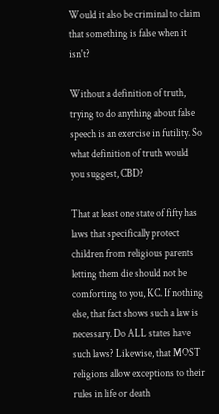Would it also be criminal to claim that something is false when it isn't?

Without a definition of truth, trying to do anything about false speech is an exercise in futility. So what definition of truth would you suggest, CBD?

That at least one state of fifty has laws that specifically protect children from religious parents letting them die should not be comforting to you, KC. If nothing else, that fact shows such a law is necessary. Do ALL states have such laws? Likewise, that MOST religions allow exceptions to their rules in life or death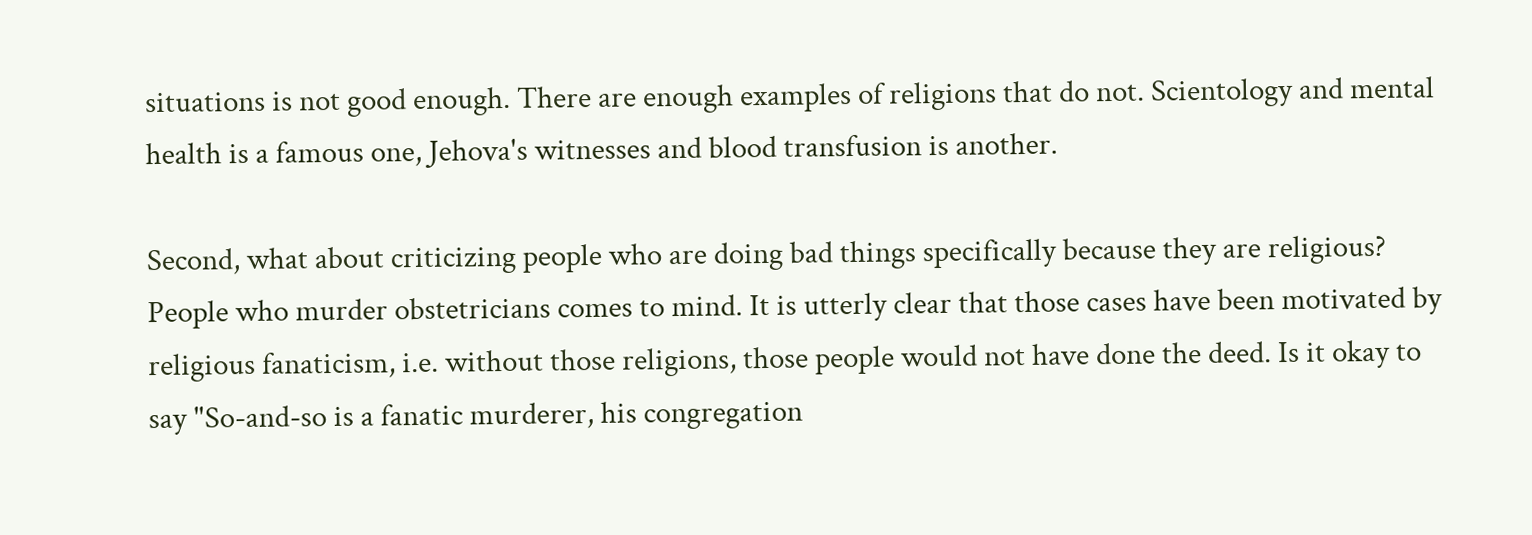situations is not good enough. There are enough examples of religions that do not. Scientology and mental health is a famous one, Jehova's witnesses and blood transfusion is another.

Second, what about criticizing people who are doing bad things specifically because they are religious? People who murder obstetricians comes to mind. It is utterly clear that those cases have been motivated by religious fanaticism, i.e. without those religions, those people would not have done the deed. Is it okay to say "So-and-so is a fanatic murderer, his congregation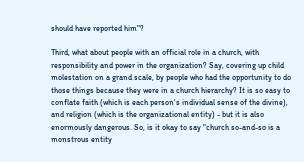should have reported him"?

Third, what about people with an official role in a church, with responsibility and power in the organization? Say, covering up child molestation on a grand scale, by people who had the opportunity to do those things because they were in a church hierarchy? It is so easy to conflate faith (which is each person's individual sense of the divine), and religion (which is the organizational entity) - but it is also enormously dangerous. So, is it okay to say "church so-and-so is a monstrous entity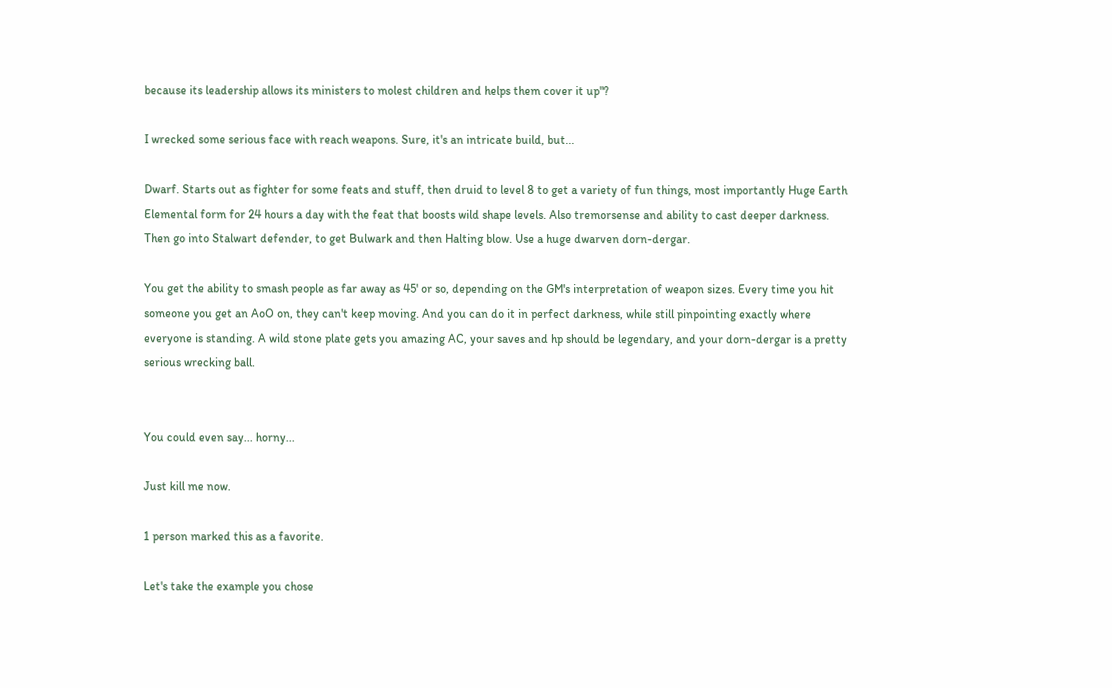because its leadership allows its ministers to molest children and helps them cover it up"?

I wrecked some serious face with reach weapons. Sure, it's an intricate build, but...

Dwarf. Starts out as fighter for some feats and stuff, then druid to level 8 to get a variety of fun things, most importantly Huge Earth Elemental form for 24 hours a day with the feat that boosts wild shape levels. Also tremorsense and ability to cast deeper darkness. Then go into Stalwart defender, to get Bulwark and then Halting blow. Use a huge dwarven dorn-dergar.

You get the ability to smash people as far away as 45' or so, depending on the GM's interpretation of weapon sizes. Every time you hit someone you get an AoO on, they can't keep moving. And you can do it in perfect darkness, while still pinpointing exactly where everyone is standing. A wild stone plate gets you amazing AC, your saves and hp should be legendary, and your dorn-dergar is a pretty serious wrecking ball.


You could even say... horny...

Just kill me now.

1 person marked this as a favorite.

Let's take the example you chose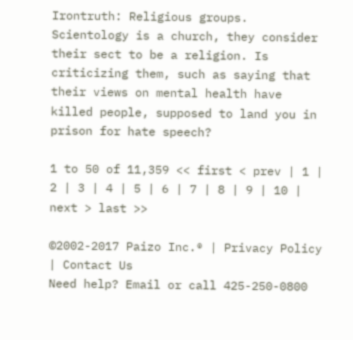Irontruth: Religious groups. Scientology is a church, they consider their sect to be a religion. Is criticizing them, such as saying that their views on mental health have killed people, supposed to land you in prison for hate speech?

1 to 50 of 11,359 << first < prev | 1 | 2 | 3 | 4 | 5 | 6 | 7 | 8 | 9 | 10 | next > last >>

©2002-2017 Paizo Inc.® | Privacy Policy | Contact Us
Need help? Email or call 425-250-0800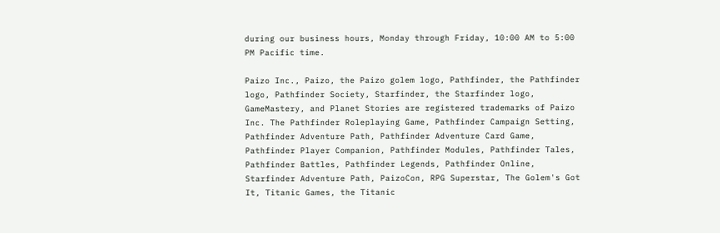during our business hours, Monday through Friday, 10:00 AM to 5:00 PM Pacific time.

Paizo Inc., Paizo, the Paizo golem logo, Pathfinder, the Pathfinder logo, Pathfinder Society, Starfinder, the Starfinder logo, GameMastery, and Planet Stories are registered trademarks of Paizo Inc. The Pathfinder Roleplaying Game, Pathfinder Campaign Setting, Pathfinder Adventure Path, Pathfinder Adventure Card Game, Pathfinder Player Companion, Pathfinder Modules, Pathfinder Tales, Pathfinder Battles, Pathfinder Legends, Pathfinder Online, Starfinder Adventure Path, PaizoCon, RPG Superstar, The Golem's Got It, Titanic Games, the Titanic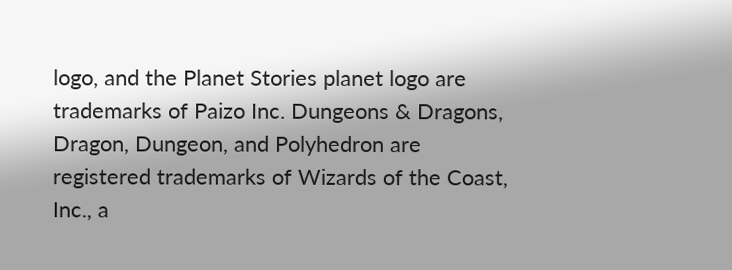logo, and the Planet Stories planet logo are trademarks of Paizo Inc. Dungeons & Dragons, Dragon, Dungeon, and Polyhedron are registered trademarks of Wizards of the Coast, Inc., a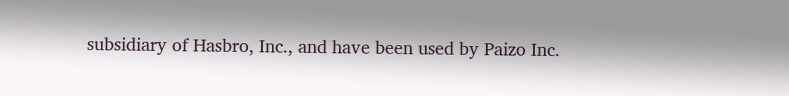subsidiary of Hasbro, Inc., and have been used by Paizo Inc.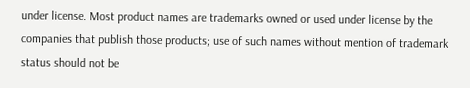under license. Most product names are trademarks owned or used under license by the companies that publish those products; use of such names without mention of trademark status should not be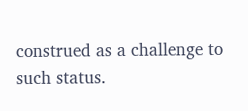construed as a challenge to such status.